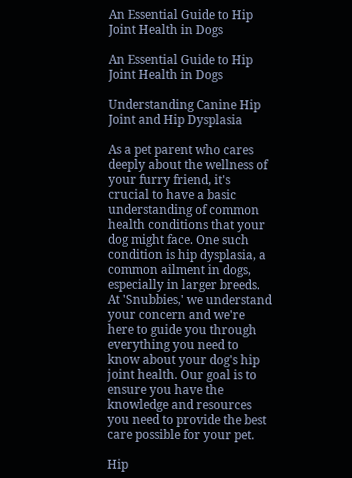An Essential Guide to Hip Joint Health in Dogs

An Essential Guide to Hip Joint Health in Dogs

Understanding Canine Hip Joint and Hip Dysplasia

As a pet parent who cares deeply about the wellness of your furry friend, it's crucial to have a basic understanding of common health conditions that your dog might face. One such condition is hip dysplasia, a common ailment in dogs, especially in larger breeds. At 'Snubbies,' we understand your concern and we're here to guide you through everything you need to know about your dog's hip joint health. Our goal is to ensure you have the knowledge and resources you need to provide the best care possible for your pet.

Hip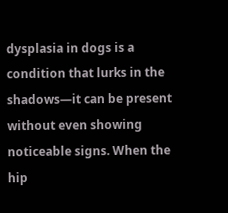dysplasia in dogs is a condition that lurks in the shadows—it can be present without even showing noticeable signs. When the hip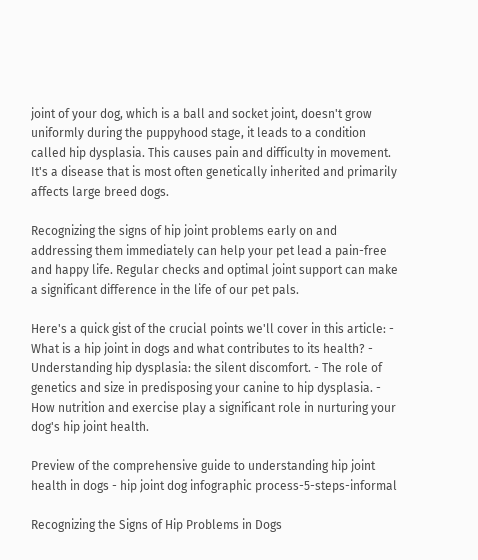joint of your dog, which is a ball and socket joint, doesn't grow uniformly during the puppyhood stage, it leads to a condition called hip dysplasia. This causes pain and difficulty in movement. It's a disease that is most often genetically inherited and primarily affects large breed dogs.

Recognizing the signs of hip joint problems early on and addressing them immediately can help your pet lead a pain-free and happy life. Regular checks and optimal joint support can make a significant difference in the life of our pet pals.

Here's a quick gist of the crucial points we'll cover in this article: - What is a hip joint in dogs and what contributes to its health? - Understanding hip dysplasia: the silent discomfort. - The role of genetics and size in predisposing your canine to hip dysplasia. - How nutrition and exercise play a significant role in nurturing your dog's hip joint health.

Preview of the comprehensive guide to understanding hip joint health in dogs - hip joint dog infographic process-5-steps-informal

Recognizing the Signs of Hip Problems in Dogs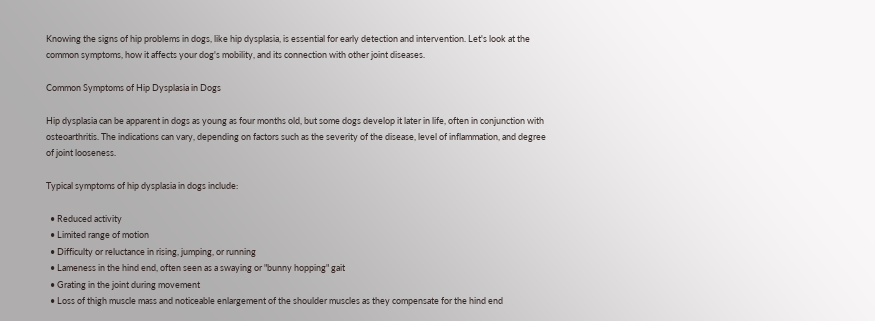Knowing the signs of hip problems in dogs, like hip dysplasia, is essential for early detection and intervention. Let's look at the common symptoms, how it affects your dog's mobility, and its connection with other joint diseases.

Common Symptoms of Hip Dysplasia in Dogs

Hip dysplasia can be apparent in dogs as young as four months old, but some dogs develop it later in life, often in conjunction with osteoarthritis. The indications can vary, depending on factors such as the severity of the disease, level of inflammation, and degree of joint looseness.

Typical symptoms of hip dysplasia in dogs include:

  • Reduced activity
  • Limited range of motion
  • Difficulty or reluctance in rising, jumping, or running
  • Lameness in the hind end, often seen as a swaying or "bunny hopping" gait
  • Grating in the joint during movement
  • Loss of thigh muscle mass and noticeable enlargement of the shoulder muscles as they compensate for the hind end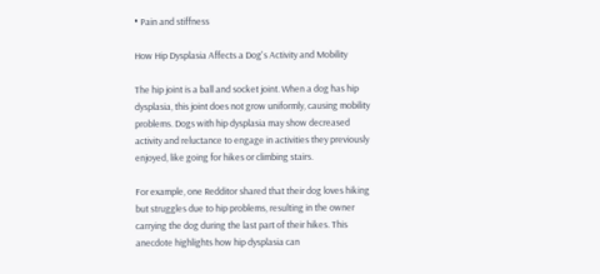• Pain and stiffness

How Hip Dysplasia Affects a Dog's Activity and Mobility

The hip joint is a ball and socket joint. When a dog has hip dysplasia, this joint does not grow uniformly, causing mobility problems. Dogs with hip dysplasia may show decreased activity and reluctance to engage in activities they previously enjoyed, like going for hikes or climbing stairs.

For example, one Redditor shared that their dog loves hiking but struggles due to hip problems, resulting in the owner carrying the dog during the last part of their hikes. This anecdote highlights how hip dysplasia can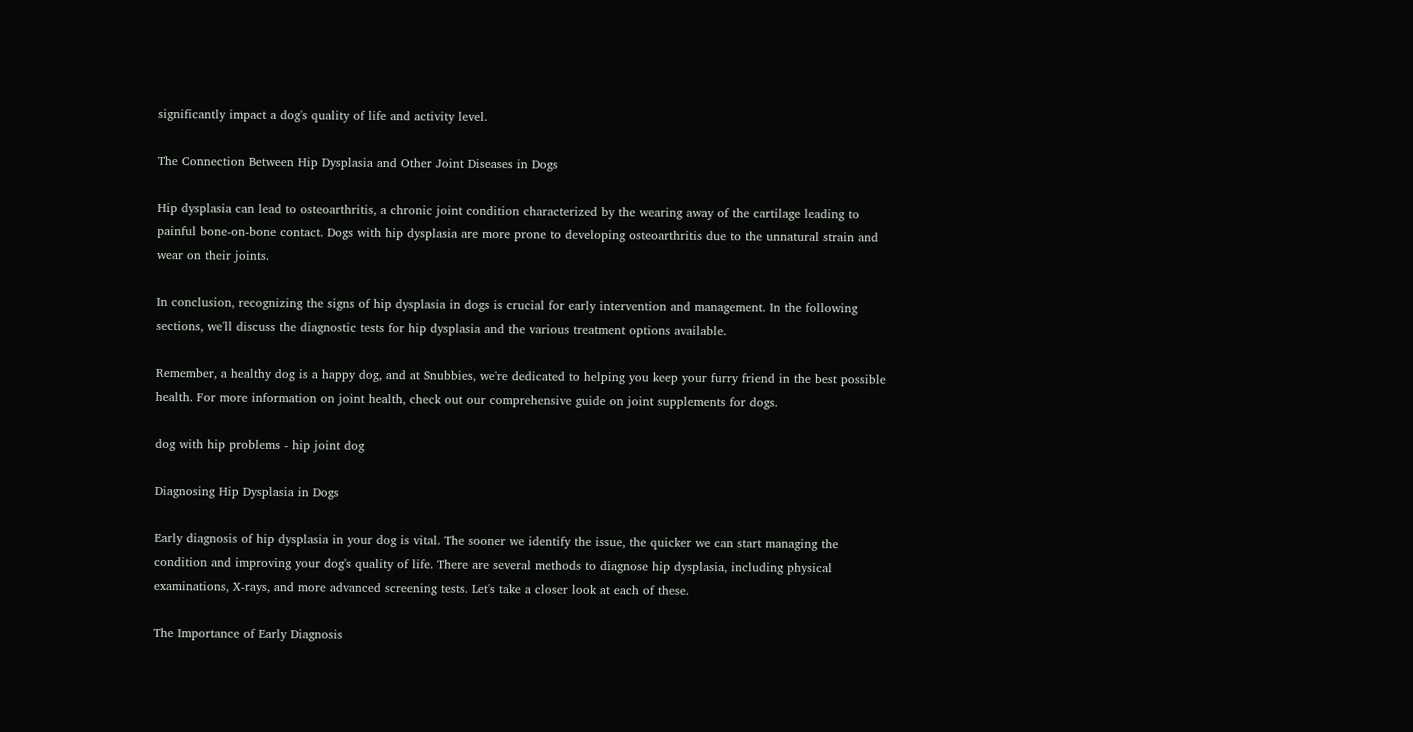significantly impact a dog's quality of life and activity level.

The Connection Between Hip Dysplasia and Other Joint Diseases in Dogs

Hip dysplasia can lead to osteoarthritis, a chronic joint condition characterized by the wearing away of the cartilage leading to painful bone-on-bone contact. Dogs with hip dysplasia are more prone to developing osteoarthritis due to the unnatural strain and wear on their joints.

In conclusion, recognizing the signs of hip dysplasia in dogs is crucial for early intervention and management. In the following sections, we'll discuss the diagnostic tests for hip dysplasia and the various treatment options available.

Remember, a healthy dog is a happy dog, and at Snubbies, we're dedicated to helping you keep your furry friend in the best possible health. For more information on joint health, check out our comprehensive guide on joint supplements for dogs.

dog with hip problems - hip joint dog

Diagnosing Hip Dysplasia in Dogs

Early diagnosis of hip dysplasia in your dog is vital. The sooner we identify the issue, the quicker we can start managing the condition and improving your dog's quality of life. There are several methods to diagnose hip dysplasia, including physical examinations, X-rays, and more advanced screening tests. Let's take a closer look at each of these.

The Importance of Early Diagnosis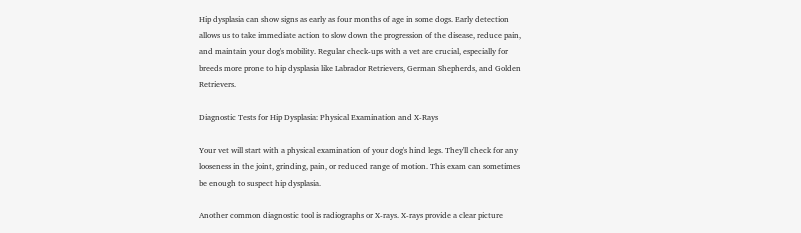Hip dysplasia can show signs as early as four months of age in some dogs. Early detection allows us to take immediate action to slow down the progression of the disease, reduce pain, and maintain your dog's mobility. Regular check-ups with a vet are crucial, especially for breeds more prone to hip dysplasia like Labrador Retrievers, German Shepherds, and Golden Retrievers.

Diagnostic Tests for Hip Dysplasia: Physical Examination and X-Rays

Your vet will start with a physical examination of your dog's hind legs. They'll check for any looseness in the joint, grinding, pain, or reduced range of motion. This exam can sometimes be enough to suspect hip dysplasia.

Another common diagnostic tool is radiographs or X-rays. X-rays provide a clear picture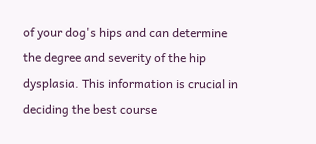of your dog's hips and can determine the degree and severity of the hip dysplasia. This information is crucial in deciding the best course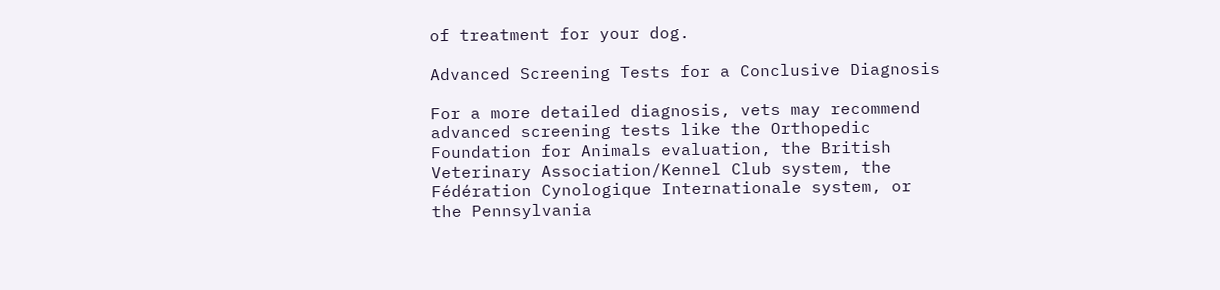of treatment for your dog.

Advanced Screening Tests for a Conclusive Diagnosis

For a more detailed diagnosis, vets may recommend advanced screening tests like the Orthopedic Foundation for Animals evaluation, the British Veterinary Association/Kennel Club system, the Fédération Cynologique Internationale system, or the Pennsylvania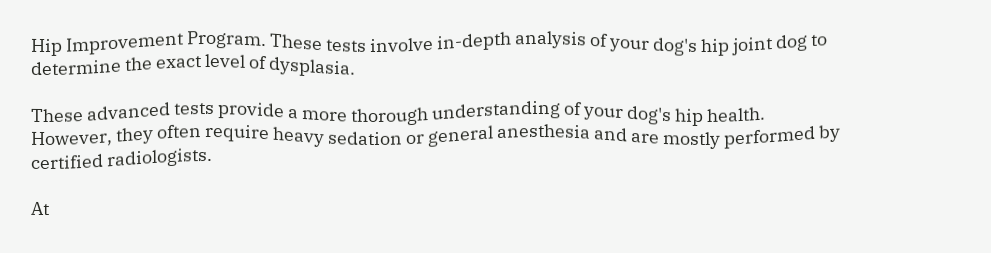Hip Improvement Program. These tests involve in-depth analysis of your dog's hip joint dog to determine the exact level of dysplasia.

These advanced tests provide a more thorough understanding of your dog's hip health. However, they often require heavy sedation or general anesthesia and are mostly performed by certified radiologists.

At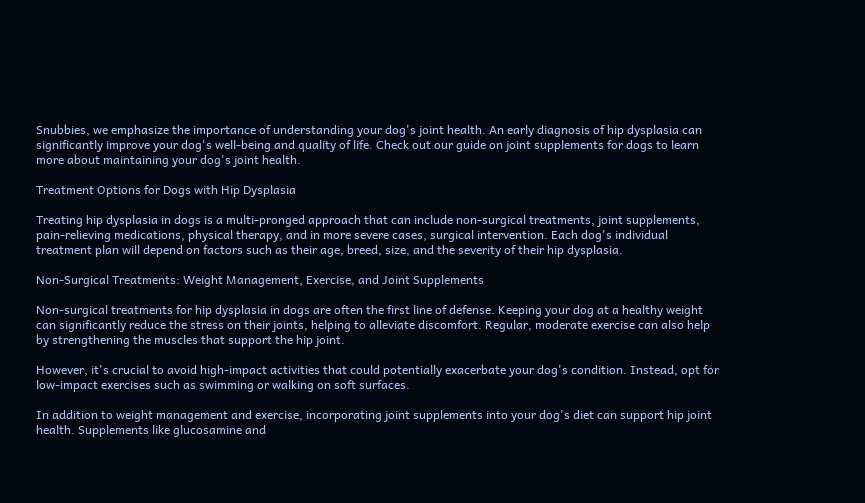Snubbies, we emphasize the importance of understanding your dog's joint health. An early diagnosis of hip dysplasia can significantly improve your dog's well-being and quality of life. Check out our guide on joint supplements for dogs to learn more about maintaining your dog's joint health.

Treatment Options for Dogs with Hip Dysplasia

Treating hip dysplasia in dogs is a multi-pronged approach that can include non-surgical treatments, joint supplements, pain-relieving medications, physical therapy, and in more severe cases, surgical intervention. Each dog's individual treatment plan will depend on factors such as their age, breed, size, and the severity of their hip dysplasia.

Non-Surgical Treatments: Weight Management, Exercise, and Joint Supplements

Non-surgical treatments for hip dysplasia in dogs are often the first line of defense. Keeping your dog at a healthy weight can significantly reduce the stress on their joints, helping to alleviate discomfort. Regular, moderate exercise can also help by strengthening the muscles that support the hip joint.

However, it's crucial to avoid high-impact activities that could potentially exacerbate your dog's condition. Instead, opt for low-impact exercises such as swimming or walking on soft surfaces.

In addition to weight management and exercise, incorporating joint supplements into your dog's diet can support hip joint health. Supplements like glucosamine and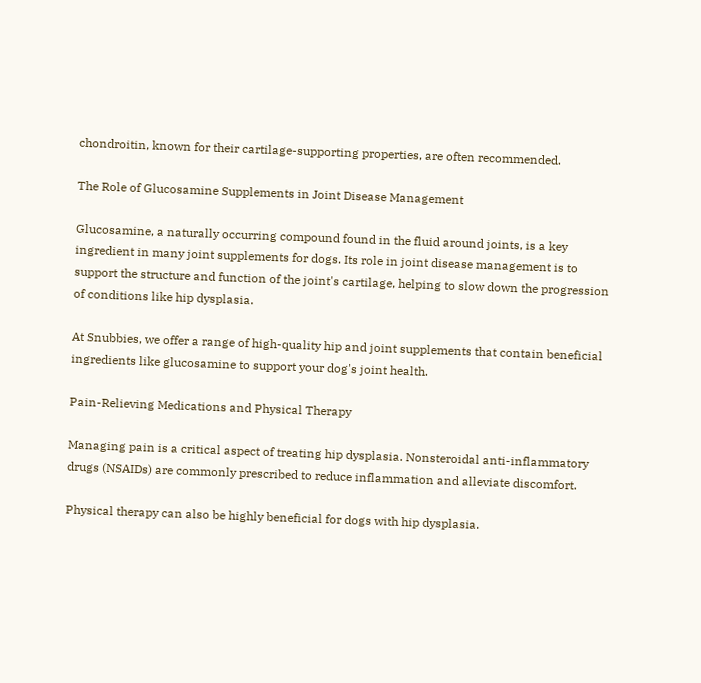chondroitin, known for their cartilage-supporting properties, are often recommended.

The Role of Glucosamine Supplements in Joint Disease Management

Glucosamine, a naturally occurring compound found in the fluid around joints, is a key ingredient in many joint supplements for dogs. Its role in joint disease management is to support the structure and function of the joint's cartilage, helping to slow down the progression of conditions like hip dysplasia.

At Snubbies, we offer a range of high-quality hip and joint supplements that contain beneficial ingredients like glucosamine to support your dog's joint health.

Pain-Relieving Medications and Physical Therapy

Managing pain is a critical aspect of treating hip dysplasia. Nonsteroidal anti-inflammatory drugs (NSAIDs) are commonly prescribed to reduce inflammation and alleviate discomfort.

Physical therapy can also be highly beneficial for dogs with hip dysplasia.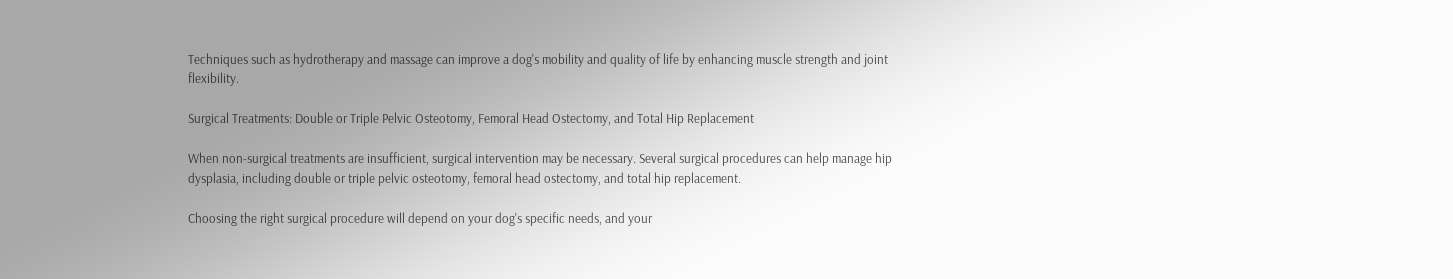Techniques such as hydrotherapy and massage can improve a dog's mobility and quality of life by enhancing muscle strength and joint flexibility.

Surgical Treatments: Double or Triple Pelvic Osteotomy, Femoral Head Ostectomy, and Total Hip Replacement

When non-surgical treatments are insufficient, surgical intervention may be necessary. Several surgical procedures can help manage hip dysplasia, including double or triple pelvic osteotomy, femoral head ostectomy, and total hip replacement.

Choosing the right surgical procedure will depend on your dog's specific needs, and your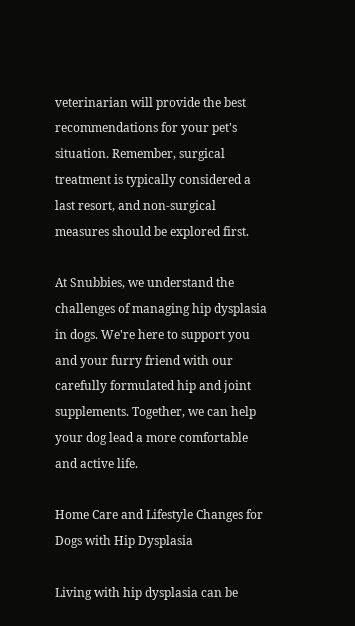veterinarian will provide the best recommendations for your pet's situation. Remember, surgical treatment is typically considered a last resort, and non-surgical measures should be explored first.

At Snubbies, we understand the challenges of managing hip dysplasia in dogs. We're here to support you and your furry friend with our carefully formulated hip and joint supplements. Together, we can help your dog lead a more comfortable and active life.

Home Care and Lifestyle Changes for Dogs with Hip Dysplasia

Living with hip dysplasia can be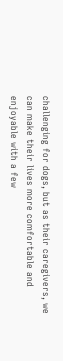challenging for dogs, but as their caregivers, we can make their lives more comfortable and enjoyable with a few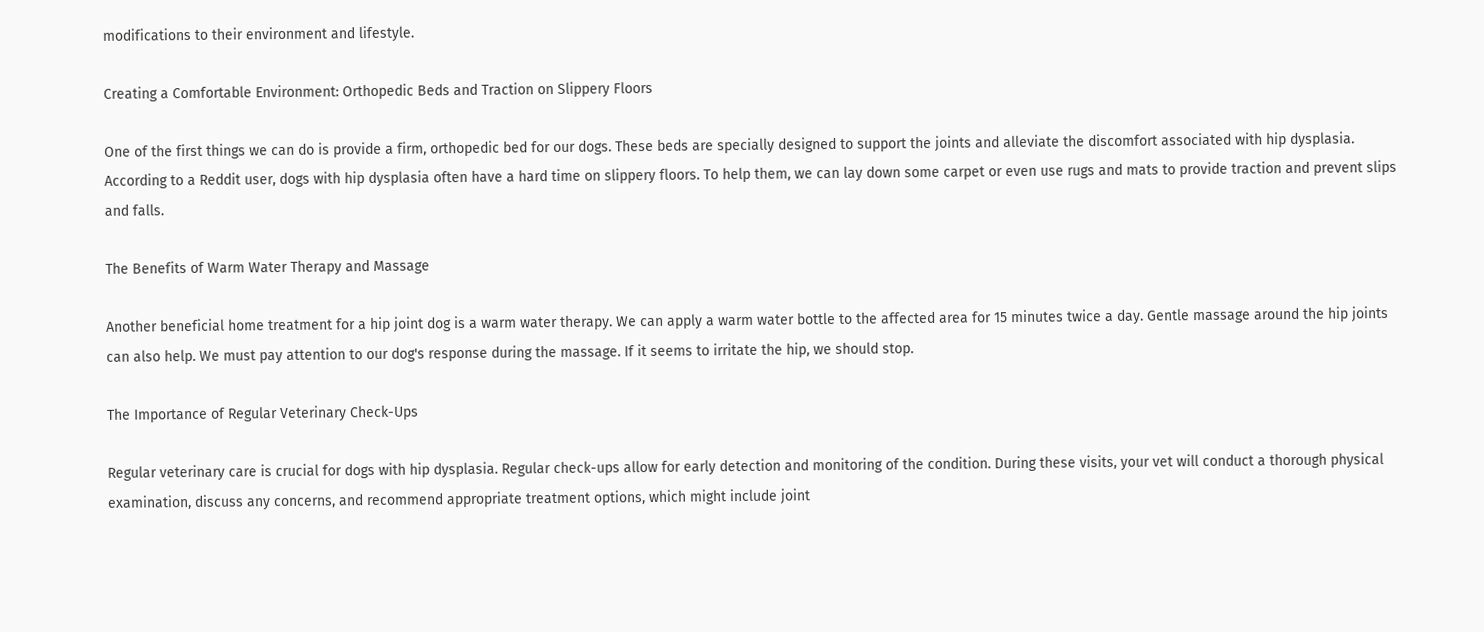modifications to their environment and lifestyle.

Creating a Comfortable Environment: Orthopedic Beds and Traction on Slippery Floors

One of the first things we can do is provide a firm, orthopedic bed for our dogs. These beds are specially designed to support the joints and alleviate the discomfort associated with hip dysplasia. According to a Reddit user, dogs with hip dysplasia often have a hard time on slippery floors. To help them, we can lay down some carpet or even use rugs and mats to provide traction and prevent slips and falls.

The Benefits of Warm Water Therapy and Massage

Another beneficial home treatment for a hip joint dog is a warm water therapy. We can apply a warm water bottle to the affected area for 15 minutes twice a day. Gentle massage around the hip joints can also help. We must pay attention to our dog's response during the massage. If it seems to irritate the hip, we should stop.

The Importance of Regular Veterinary Check-Ups

Regular veterinary care is crucial for dogs with hip dysplasia. Regular check-ups allow for early detection and monitoring of the condition. During these visits, your vet will conduct a thorough physical examination, discuss any concerns, and recommend appropriate treatment options, which might include joint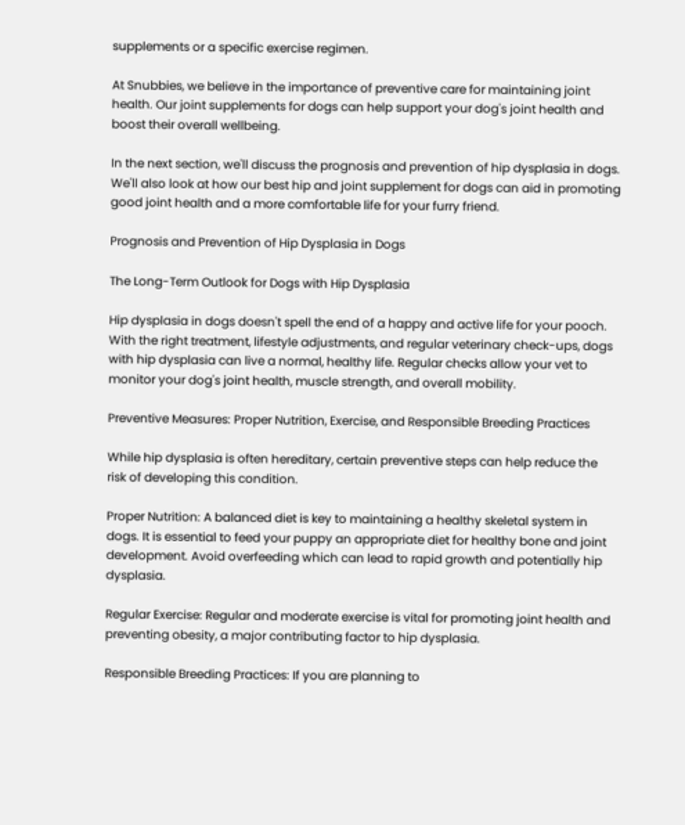supplements or a specific exercise regimen.

At Snubbies, we believe in the importance of preventive care for maintaining joint health. Our joint supplements for dogs can help support your dog's joint health and boost their overall wellbeing.

In the next section, we'll discuss the prognosis and prevention of hip dysplasia in dogs. We'll also look at how our best hip and joint supplement for dogs can aid in promoting good joint health and a more comfortable life for your furry friend.

Prognosis and Prevention of Hip Dysplasia in Dogs

The Long-Term Outlook for Dogs with Hip Dysplasia

Hip dysplasia in dogs doesn't spell the end of a happy and active life for your pooch. With the right treatment, lifestyle adjustments, and regular veterinary check-ups, dogs with hip dysplasia can live a normal, healthy life. Regular checks allow your vet to monitor your dog's joint health, muscle strength, and overall mobility.

Preventive Measures: Proper Nutrition, Exercise, and Responsible Breeding Practices

While hip dysplasia is often hereditary, certain preventive steps can help reduce the risk of developing this condition.

Proper Nutrition: A balanced diet is key to maintaining a healthy skeletal system in dogs. It is essential to feed your puppy an appropriate diet for healthy bone and joint development. Avoid overfeeding which can lead to rapid growth and potentially hip dysplasia.

Regular Exercise: Regular and moderate exercise is vital for promoting joint health and preventing obesity, a major contributing factor to hip dysplasia.

Responsible Breeding Practices: If you are planning to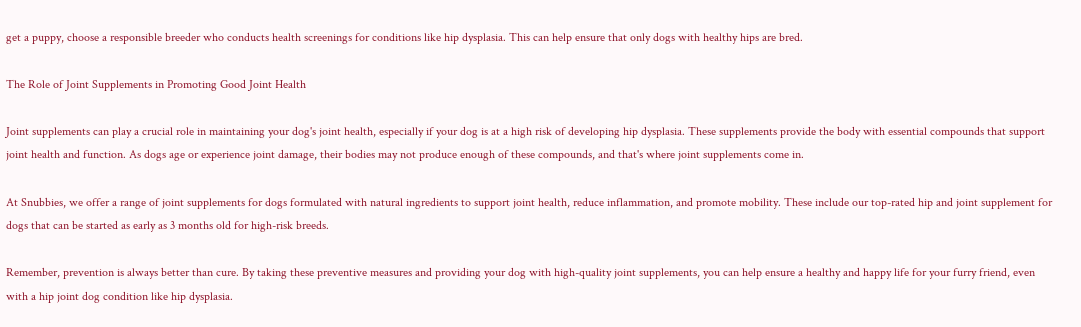get a puppy, choose a responsible breeder who conducts health screenings for conditions like hip dysplasia. This can help ensure that only dogs with healthy hips are bred.

The Role of Joint Supplements in Promoting Good Joint Health

Joint supplements can play a crucial role in maintaining your dog's joint health, especially if your dog is at a high risk of developing hip dysplasia. These supplements provide the body with essential compounds that support joint health and function. As dogs age or experience joint damage, their bodies may not produce enough of these compounds, and that's where joint supplements come in.

At Snubbies, we offer a range of joint supplements for dogs formulated with natural ingredients to support joint health, reduce inflammation, and promote mobility. These include our top-rated hip and joint supplement for dogs that can be started as early as 3 months old for high-risk breeds.

Remember, prevention is always better than cure. By taking these preventive measures and providing your dog with high-quality joint supplements, you can help ensure a healthy and happy life for your furry friend, even with a hip joint dog condition like hip dysplasia.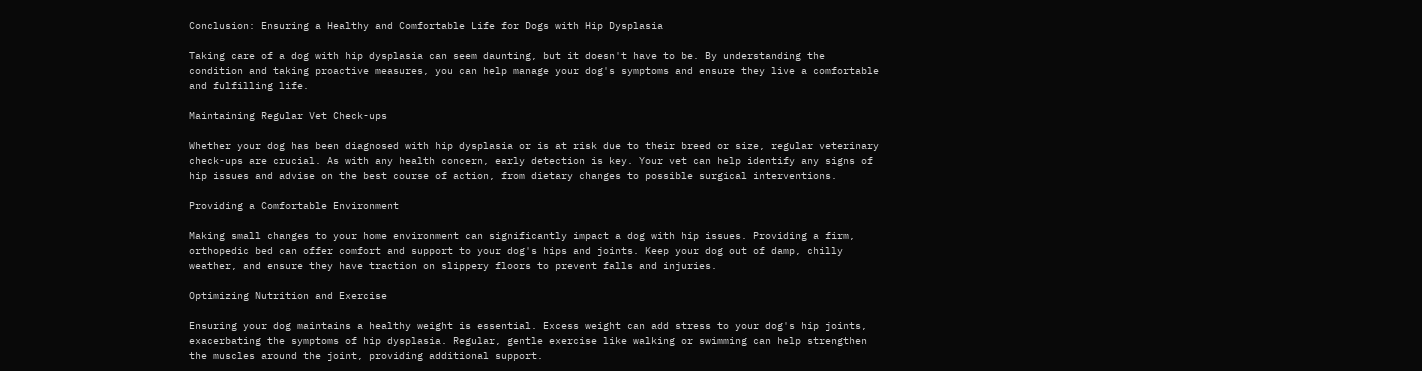Conclusion: Ensuring a Healthy and Comfortable Life for Dogs with Hip Dysplasia

Taking care of a dog with hip dysplasia can seem daunting, but it doesn't have to be. By understanding the condition and taking proactive measures, you can help manage your dog's symptoms and ensure they live a comfortable and fulfilling life.

Maintaining Regular Vet Check-ups

Whether your dog has been diagnosed with hip dysplasia or is at risk due to their breed or size, regular veterinary check-ups are crucial. As with any health concern, early detection is key. Your vet can help identify any signs of hip issues and advise on the best course of action, from dietary changes to possible surgical interventions.

Providing a Comfortable Environment

Making small changes to your home environment can significantly impact a dog with hip issues. Providing a firm, orthopedic bed can offer comfort and support to your dog's hips and joints. Keep your dog out of damp, chilly weather, and ensure they have traction on slippery floors to prevent falls and injuries.

Optimizing Nutrition and Exercise

Ensuring your dog maintains a healthy weight is essential. Excess weight can add stress to your dog's hip joints, exacerbating the symptoms of hip dysplasia. Regular, gentle exercise like walking or swimming can help strengthen the muscles around the joint, providing additional support.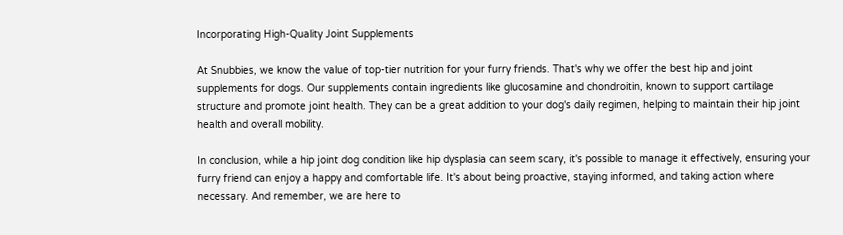Incorporating High-Quality Joint Supplements

At Snubbies, we know the value of top-tier nutrition for your furry friends. That's why we offer the best hip and joint supplements for dogs. Our supplements contain ingredients like glucosamine and chondroitin, known to support cartilage structure and promote joint health. They can be a great addition to your dog's daily regimen, helping to maintain their hip joint health and overall mobility.

In conclusion, while a hip joint dog condition like hip dysplasia can seem scary, it's possible to manage it effectively, ensuring your furry friend can enjoy a happy and comfortable life. It's about being proactive, staying informed, and taking action where necessary. And remember, we are here to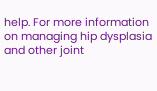help. For more information on managing hip dysplasia and other joint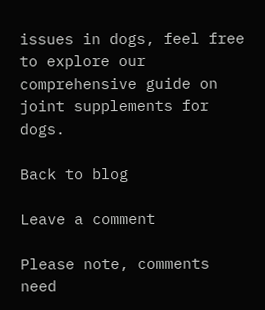issues in dogs, feel free to explore our comprehensive guide on joint supplements for dogs.

Back to blog

Leave a comment

Please note, comments need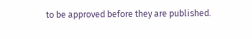to be approved before they are published.